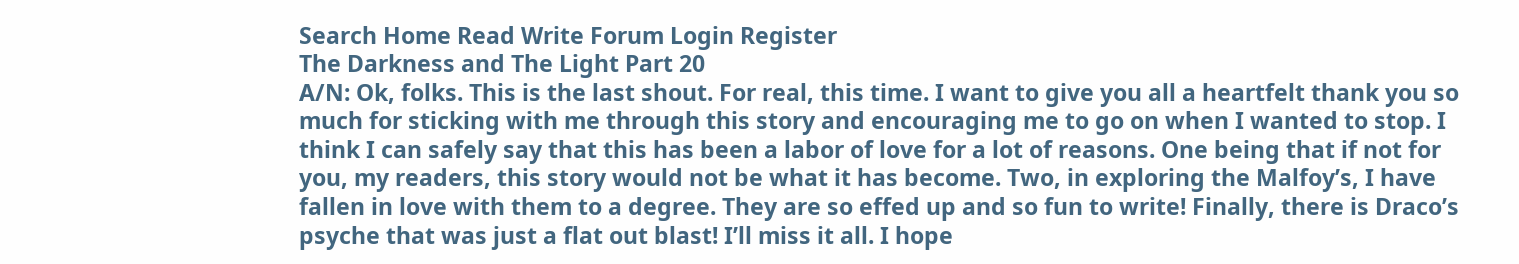Search Home Read Write Forum Login Register
The Darkness and The Light Part 20
A/N: Ok, folks. This is the last shout. For real, this time. I want to give you all a heartfelt thank you so much for sticking with me through this story and encouraging me to go on when I wanted to stop. I think I can safely say that this has been a labor of love for a lot of reasons. One being that if not for you, my readers, this story would not be what it has become. Two, in exploring the Malfoy’s, I have fallen in love with them to a degree. They are so effed up and so fun to write! Finally, there is Draco’s psyche that was just a flat out blast! I’ll miss it all. I hope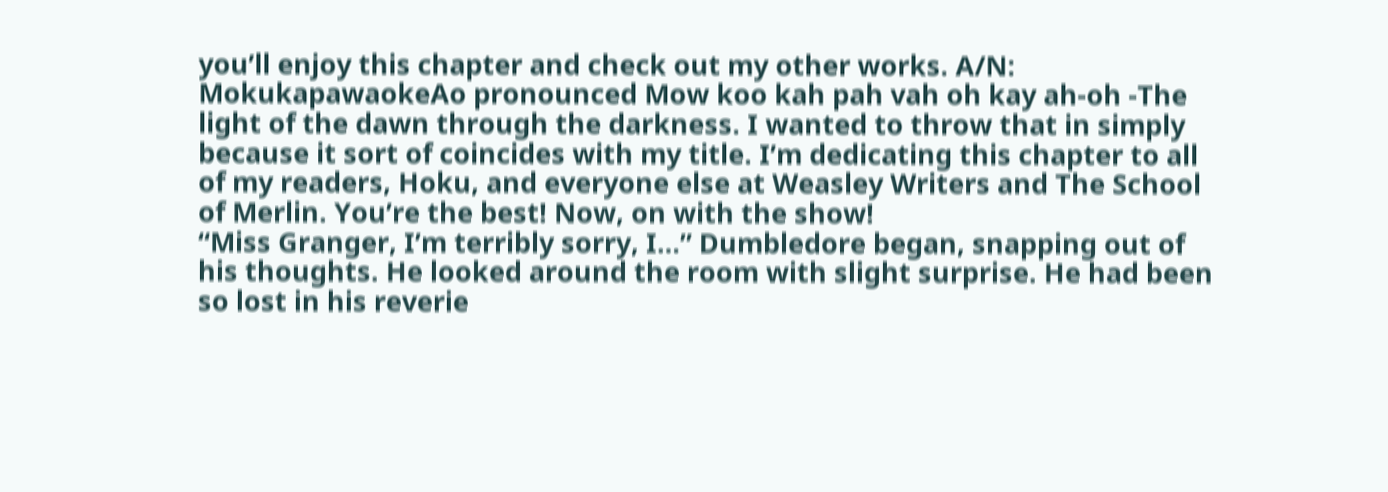you’ll enjoy this chapter and check out my other works. A/N: MokukapawaokeAo pronounced Mow koo kah pah vah oh kay ah-oh -The light of the dawn through the darkness. I wanted to throw that in simply because it sort of coincides with my title. I’m dedicating this chapter to all of my readers, Hoku, and everyone else at Weasley Writers and The School of Merlin. You’re the best! Now, on with the show!
“Miss Granger, I’m terribly sorry, I…” Dumbledore began, snapping out of his thoughts. He looked around the room with slight surprise. He had been so lost in his reverie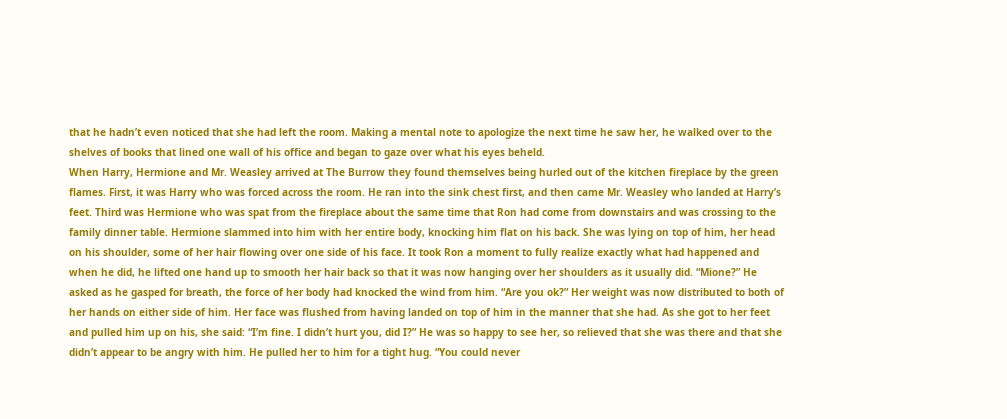that he hadn’t even noticed that she had left the room. Making a mental note to apologize the next time he saw her, he walked over to the shelves of books that lined one wall of his office and began to gaze over what his eyes beheld.
When Harry, Hermione and Mr. Weasley arrived at The Burrow they found themselves being hurled out of the kitchen fireplace by the green flames. First, it was Harry who was forced across the room. He ran into the sink chest first, and then came Mr. Weasley who landed at Harry’s feet. Third was Hermione who was spat from the fireplace about the same time that Ron had come from downstairs and was crossing to the family dinner table. Hermione slammed into him with her entire body, knocking him flat on his back. She was lying on top of him, her head on his shoulder, some of her hair flowing over one side of his face. It took Ron a moment to fully realize exactly what had happened and when he did, he lifted one hand up to smooth her hair back so that it was now hanging over her shoulders as it usually did. “Mione?” He asked as he gasped for breath, the force of her body had knocked the wind from him. “Are you ok?” Her weight was now distributed to both of her hands on either side of him. Her face was flushed from having landed on top of him in the manner that she had. As she got to her feet and pulled him up on his, she said: “I’m fine. I didn’t hurt you, did I?” He was so happy to see her, so relieved that she was there and that she didn’t appear to be angry with him. He pulled her to him for a tight hug. “You could never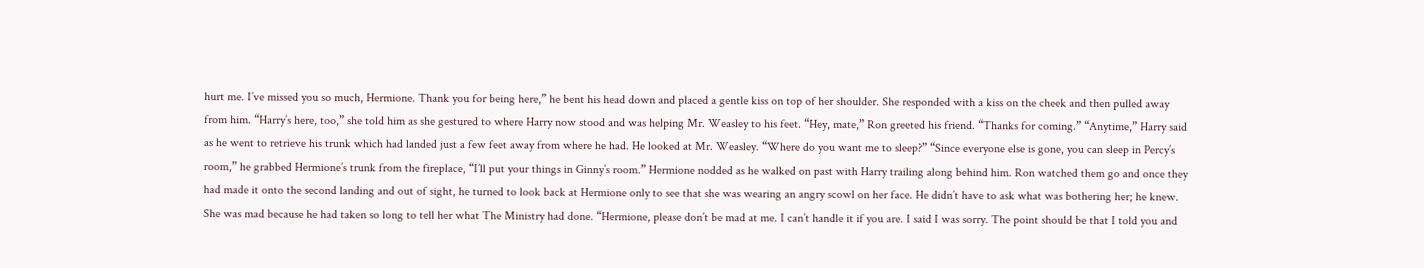hurt me. I’ve missed you so much, Hermione. Thank you for being here,” he bent his head down and placed a gentle kiss on top of her shoulder. She responded with a kiss on the cheek and then pulled away from him. “Harry’s here, too,” she told him as she gestured to where Harry now stood and was helping Mr. Weasley to his feet. “Hey, mate,” Ron greeted his friend. “Thanks for coming.” “Anytime,” Harry said as he went to retrieve his trunk which had landed just a few feet away from where he had. He looked at Mr. Weasley. “Where do you want me to sleep?” “Since everyone else is gone, you can sleep in Percy’s room,” he grabbed Hermione’s trunk from the fireplace, “I’ll put your things in Ginny’s room.” Hermione nodded as he walked on past with Harry trailing along behind him. Ron watched them go and once they had made it onto the second landing and out of sight, he turned to look back at Hermione only to see that she was wearing an angry scowl on her face. He didn’t have to ask what was bothering her; he knew. She was mad because he had taken so long to tell her what The Ministry had done. “Hermione, please don’t be mad at me. I can’t handle it if you are. I said I was sorry. The point should be that I told you and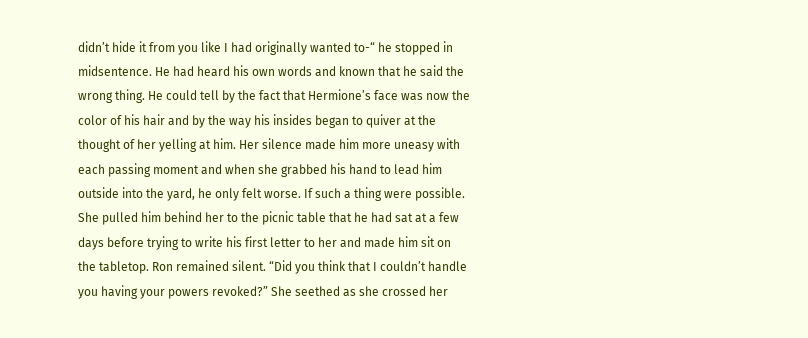didn’t hide it from you like I had originally wanted to-“ he stopped in midsentence. He had heard his own words and known that he said the wrong thing. He could tell by the fact that Hermione’s face was now the color of his hair and by the way his insides began to quiver at the thought of her yelling at him. Her silence made him more uneasy with each passing moment and when she grabbed his hand to lead him outside into the yard, he only felt worse. If such a thing were possible. She pulled him behind her to the picnic table that he had sat at a few days before trying to write his first letter to her and made him sit on the tabletop. Ron remained silent. “Did you think that I couldn’t handle you having your powers revoked?” She seethed as she crossed her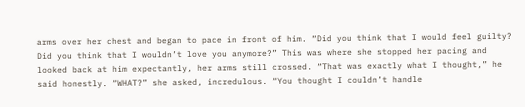arms over her chest and began to pace in front of him. “Did you think that I would feel guilty? Did you think that I wouldn’t love you anymore?” This was where she stopped her pacing and looked back at him expectantly, her arms still crossed. “That was exactly what I thought,” he said honestly. “WHAT?” she asked, incredulous. “You thought I couldn’t handle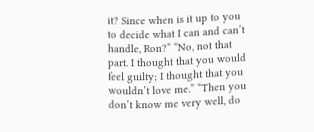it? Since when is it up to you to decide what I can and can’t handle, Ron?” “No, not that part. I thought that you would feel guilty; I thought that you wouldn’t love me.” “Then you don’t know me very well, do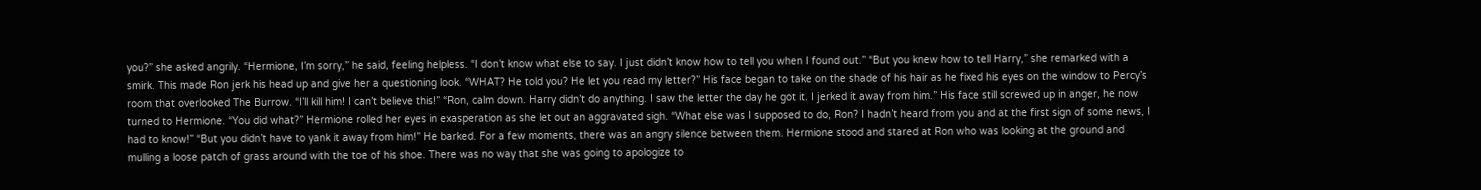you?” she asked angrily. “Hermione, I’m sorry,” he said, feeling helpless. “I don’t know what else to say. I just didn’t know how to tell you when I found out.” “But you knew how to tell Harry,” she remarked with a smirk. This made Ron jerk his head up and give her a questioning look. “WHAT? He told you? He let you read my letter?” His face began to take on the shade of his hair as he fixed his eyes on the window to Percy’s room that overlooked The Burrow. “I’ll kill him! I can’t believe this!” “Ron, calm down. Harry didn’t do anything. I saw the letter the day he got it. I jerked it away from him.” His face still screwed up in anger, he now turned to Hermione. “You did what?” Hermione rolled her eyes in exasperation as she let out an aggravated sigh. “What else was I supposed to do, Ron? I hadn’t heard from you and at the first sign of some news, I had to know!” “But you didn’t have to yank it away from him!” He barked. For a few moments, there was an angry silence between them. Hermione stood and stared at Ron who was looking at the ground and mulling a loose patch of grass around with the toe of his shoe. There was no way that she was going to apologize to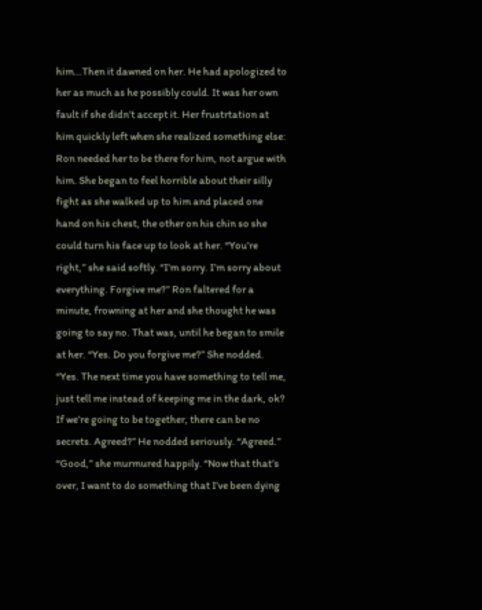him…Then it dawned on her. He had apologized to her as much as he possibly could. It was her own fault if she didn’t accept it. Her frustrtation at him quickly left when she realized something else: Ron needed her to be there for him, not argue with him. She began to feel horrible about their silly fight as she walked up to him and placed one hand on his chest, the other on his chin so she could turn his face up to look at her. “You’re right,” she said softly. “I’m sorry. I’m sorry about everything. Forgive me?” Ron faltered for a minute, frowning at her and she thought he was going to say no. That was, until he began to smile at her. “Yes. Do you forgive me?” She nodded. “Yes. The next time you have something to tell me, just tell me instead of keeping me in the dark, ok? If we’re going to be together, there can be no secrets. Agreed?” He nodded seriously. “Agreed.” “Good,” she murmured happily. “Now that that’s over, I want to do something that I’ve been dying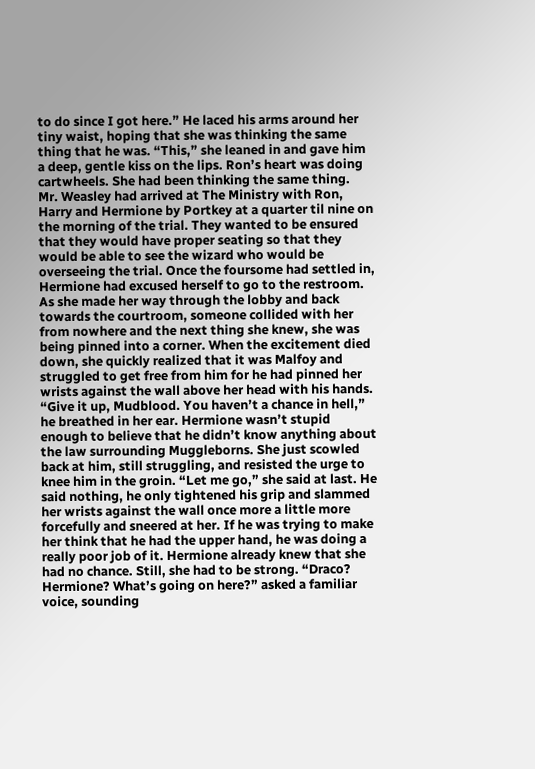to do since I got here.” He laced his arms around her tiny waist, hoping that she was thinking the same thing that he was. “This,” she leaned in and gave him a deep, gentle kiss on the lips. Ron’s heart was doing cartwheels. She had been thinking the same thing.
Mr. Weasley had arrived at The Ministry with Ron, Harry and Hermione by Portkey at a quarter til nine on the morning of the trial. They wanted to be ensured that they would have proper seating so that they would be able to see the wizard who would be overseeing the trial. Once the foursome had settled in, Hermione had excused herself to go to the restroom. As she made her way through the lobby and back towards the courtroom, someone collided with her from nowhere and the next thing she knew, she was being pinned into a corner. When the excitement died down, she quickly realized that it was Malfoy and struggled to get free from him for he had pinned her wrists against the wall above her head with his hands. “Give it up, Mudblood. You haven’t a chance in hell,” he breathed in her ear. Hermione wasn’t stupid enough to believe that he didn’t know anything about the law surrounding Muggleborns. She just scowled back at him, still struggling, and resisted the urge to knee him in the groin. “Let me go,” she said at last. He said nothing, he only tightened his grip and slammed her wrists against the wall once more a little more forcefully and sneered at her. If he was trying to make her think that he had the upper hand, he was doing a really poor job of it. Hermione already knew that she had no chance. Still, she had to be strong. “Draco? Hermione? What’s going on here?” asked a familiar voice, sounding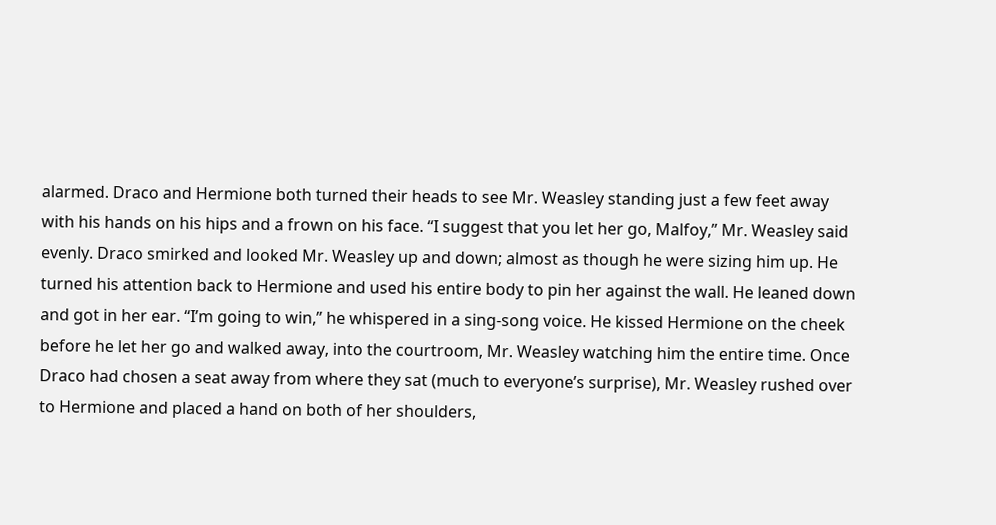alarmed. Draco and Hermione both turned their heads to see Mr. Weasley standing just a few feet away with his hands on his hips and a frown on his face. “I suggest that you let her go, Malfoy,” Mr. Weasley said evenly. Draco smirked and looked Mr. Weasley up and down; almost as though he were sizing him up. He turned his attention back to Hermione and used his entire body to pin her against the wall. He leaned down and got in her ear. “I’m going to win,” he whispered in a sing-song voice. He kissed Hermione on the cheek before he let her go and walked away, into the courtroom, Mr. Weasley watching him the entire time. Once Draco had chosen a seat away from where they sat (much to everyone’s surprise), Mr. Weasley rushed over to Hermione and placed a hand on both of her shoulders,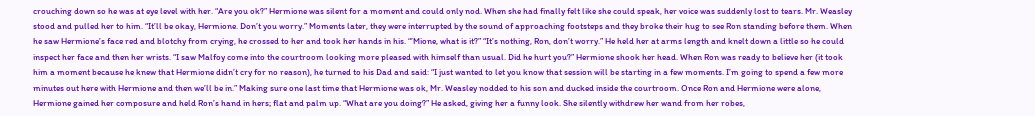crouching down so he was at eye level with her. “Are you ok?” Hermione was silent for a moment and could only nod. When she had finally felt like she could speak, her voice was suddenly lost to tears. Mr. Weasley stood and pulled her to him. “It’ll be okay, Hermione. Don’t you worry.” Moments later, they were interrupted by the sound of approaching footsteps and they broke their hug to see Ron standing before them. When he saw Hermione’s face red and blotchy from crying, he crossed to her and took her hands in his. “’Mione, what is it?” “It’s nothing, Ron, don’t worry.” He held her at arms length and knelt down a little so he could inspect her face and then her wrists. “I saw Malfoy come into the courtroom looking more pleased with himself than usual. Did he hurt you?” Hermione shook her head. When Ron was ready to believe her (it took him a moment because he knew that Hermione didn’t cry for no reason), he turned to his Dad and said: “I just wanted to let you know that session will be starting in a few moments. I’m going to spend a few more minutes out here with Hermione and then we’ll be in.” Making sure one last time that Hermione was ok, Mr. Weasley nodded to his son and ducked inside the courtroom. Once Ron and Hermione were alone, Hermione gained her composure and held Ron’s hand in hers; flat and palm up. “What are you doing?” He asked, giving her a funny look. She silently withdrew her wand from her robes,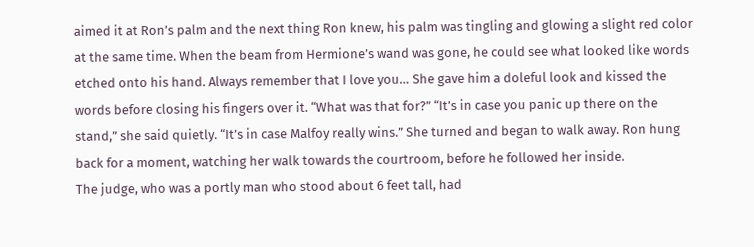aimed it at Ron’s palm and the next thing Ron knew, his palm was tingling and glowing a slight red color at the same time. When the beam from Hermione’s wand was gone, he could see what looked like words etched onto his hand. Always remember that I love you… She gave him a doleful look and kissed the words before closing his fingers over it. “What was that for?” “It’s in case you panic up there on the stand,” she said quietly. “It’s in case Malfoy really wins.” She turned and began to walk away. Ron hung back for a moment, watching her walk towards the courtroom, before he followed her inside.
The judge, who was a portly man who stood about 6 feet tall, had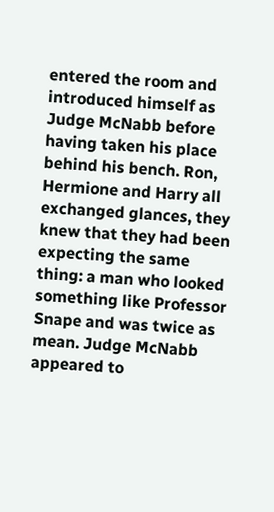entered the room and introduced himself as Judge McNabb before having taken his place behind his bench. Ron, Hermione and Harry all exchanged glances, they knew that they had been expecting the same thing: a man who looked something like Professor Snape and was twice as mean. Judge McNabb appeared to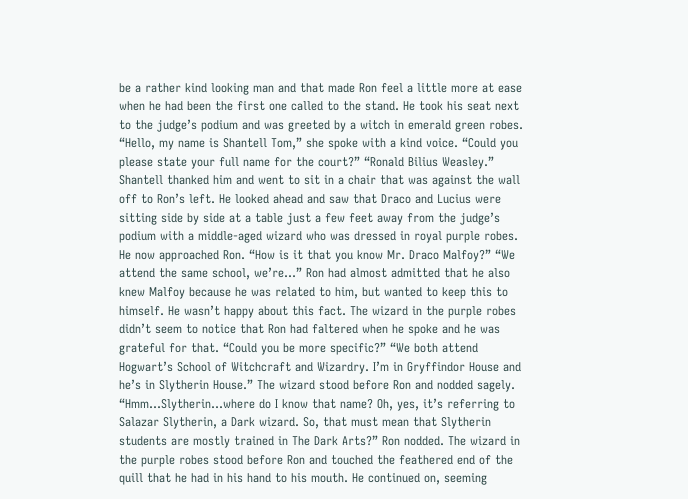be a rather kind looking man and that made Ron feel a little more at ease when he had been the first one called to the stand. He took his seat next to the judge’s podium and was greeted by a witch in emerald green robes. “Hello, my name is Shantell Tom,” she spoke with a kind voice. “Could you please state your full name for the court?” “Ronald Bilius Weasley.” Shantell thanked him and went to sit in a chair that was against the wall off to Ron’s left. He looked ahead and saw that Draco and Lucius were sitting side by side at a table just a few feet away from the judge’s podium with a middle-aged wizard who was dressed in royal purple robes. He now approached Ron. “How is it that you know Mr. Draco Malfoy?” “We attend the same school, we’re…” Ron had almost admitted that he also knew Malfoy because he was related to him, but wanted to keep this to himself. He wasn’t happy about this fact. The wizard in the purple robes didn’t seem to notice that Ron had faltered when he spoke and he was grateful for that. “Could you be more specific?” “We both attend Hogwart’s School of Witchcraft and Wizardry. I’m in Gryffindor House and he’s in Slytherin House.” The wizard stood before Ron and nodded sagely. “Hmm…Slytherin…where do I know that name? Oh, yes, it’s referring to Salazar Slytherin, a Dark wizard. So, that must mean that Slytherin students are mostly trained in The Dark Arts?” Ron nodded. The wizard in the purple robes stood before Ron and touched the feathered end of the quill that he had in his hand to his mouth. He continued on, seeming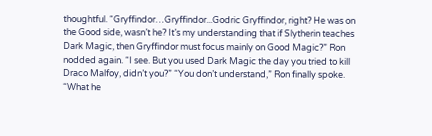thoughtful. “Gryffindor…Gryffindor...Godric Gryffindor, right? He was on the Good side, wasn’t he? It’s my understanding that if Slytherin teaches Dark Magic, then Gryffindor must focus mainly on Good Magic?” Ron nodded again. “I see. But you used Dark Magic the day you tried to kill Draco Malfoy, didn’t you?” “You don’t understand,” Ron finally spoke. “What he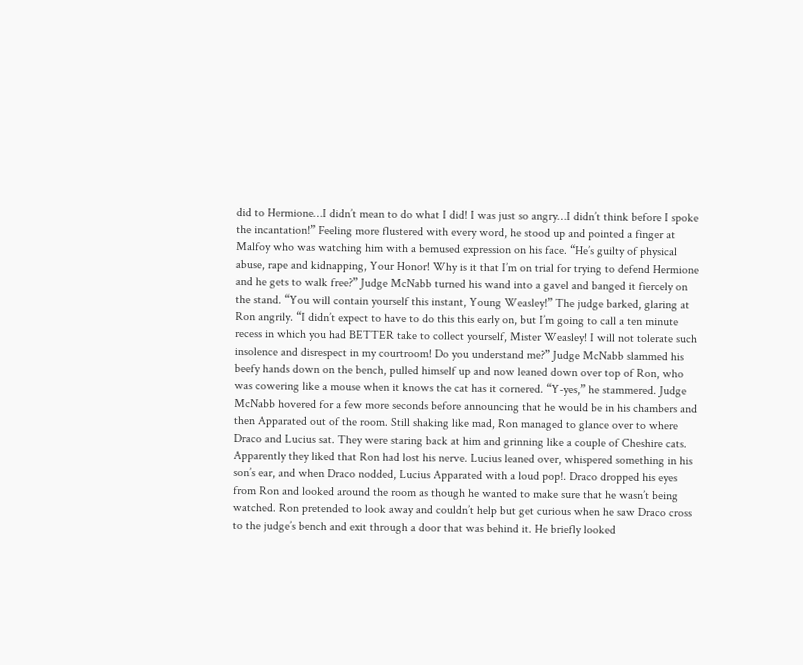did to Hermione…I didn’t mean to do what I did! I was just so angry…I didn’t think before I spoke the incantation!” Feeling more flustered with every word, he stood up and pointed a finger at Malfoy who was watching him with a bemused expression on his face. “He’s guilty of physical abuse, rape and kidnapping, Your Honor! Why is it that I’m on trial for trying to defend Hermione and he gets to walk free?” Judge McNabb turned his wand into a gavel and banged it fiercely on the stand. “You will contain yourself this instant, Young Weasley!” The judge barked, glaring at Ron angrily. “I didn’t expect to have to do this this early on, but I’m going to call a ten minute recess in which you had BETTER take to collect yourself, Mister Weasley! I will not tolerate such insolence and disrespect in my courtroom! Do you understand me?” Judge McNabb slammed his beefy hands down on the bench, pulled himself up and now leaned down over top of Ron, who was cowering like a mouse when it knows the cat has it cornered. “Y-yes,” he stammered. Judge McNabb hovered for a few more seconds before announcing that he would be in his chambers and then Apparated out of the room. Still shaking like mad, Ron managed to glance over to where Draco and Lucius sat. They were staring back at him and grinning like a couple of Cheshire cats. Apparently they liked that Ron had lost his nerve. Lucius leaned over, whispered something in his son’s ear, and when Draco nodded, Lucius Apparated with a loud pop!. Draco dropped his eyes from Ron and looked around the room as though he wanted to make sure that he wasn’t being watched. Ron pretended to look away and couldn’t help but get curious when he saw Draco cross to the judge’s bench and exit through a door that was behind it. He briefly looked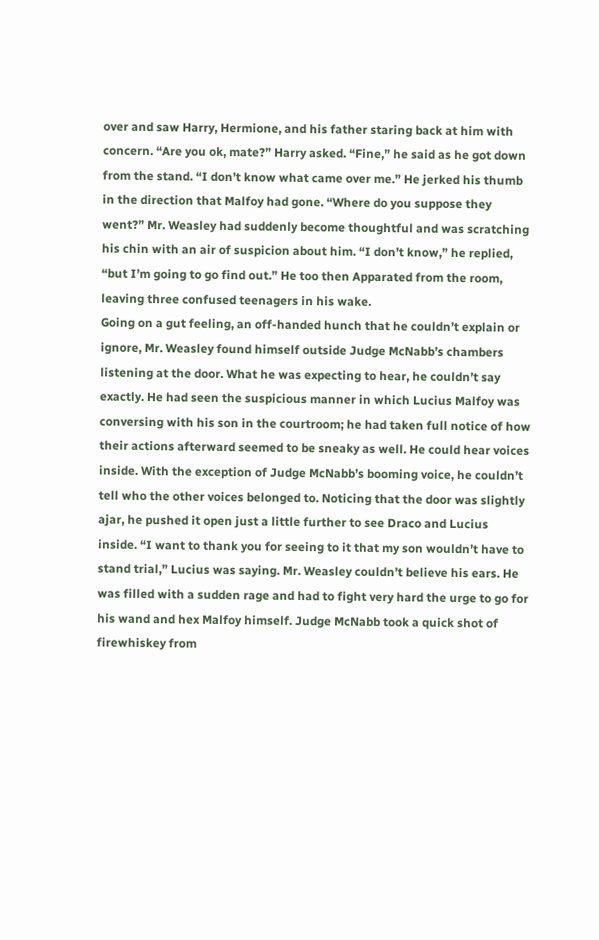over and saw Harry, Hermione, and his father staring back at him with concern. “Are you ok, mate?” Harry asked. “Fine,” he said as he got down from the stand. “I don’t know what came over me.” He jerked his thumb in the direction that Malfoy had gone. “Where do you suppose they went?” Mr. Weasley had suddenly become thoughtful and was scratching his chin with an air of suspicion about him. “I don’t know,” he replied, “but I’m going to go find out.” He too then Apparated from the room, leaving three confused teenagers in his wake.
Going on a gut feeling, an off-handed hunch that he couldn’t explain or ignore, Mr. Weasley found himself outside Judge McNabb’s chambers listening at the door. What he was expecting to hear, he couldn’t say exactly. He had seen the suspicious manner in which Lucius Malfoy was conversing with his son in the courtroom; he had taken full notice of how their actions afterward seemed to be sneaky as well. He could hear voices inside. With the exception of Judge McNabb’s booming voice, he couldn’t tell who the other voices belonged to. Noticing that the door was slightly ajar, he pushed it open just a little further to see Draco and Lucius inside. “I want to thank you for seeing to it that my son wouldn’t have to stand trial,” Lucius was saying. Mr. Weasley couldn’t believe his ears. He was filled with a sudden rage and had to fight very hard the urge to go for his wand and hex Malfoy himself. Judge McNabb took a quick shot of firewhiskey from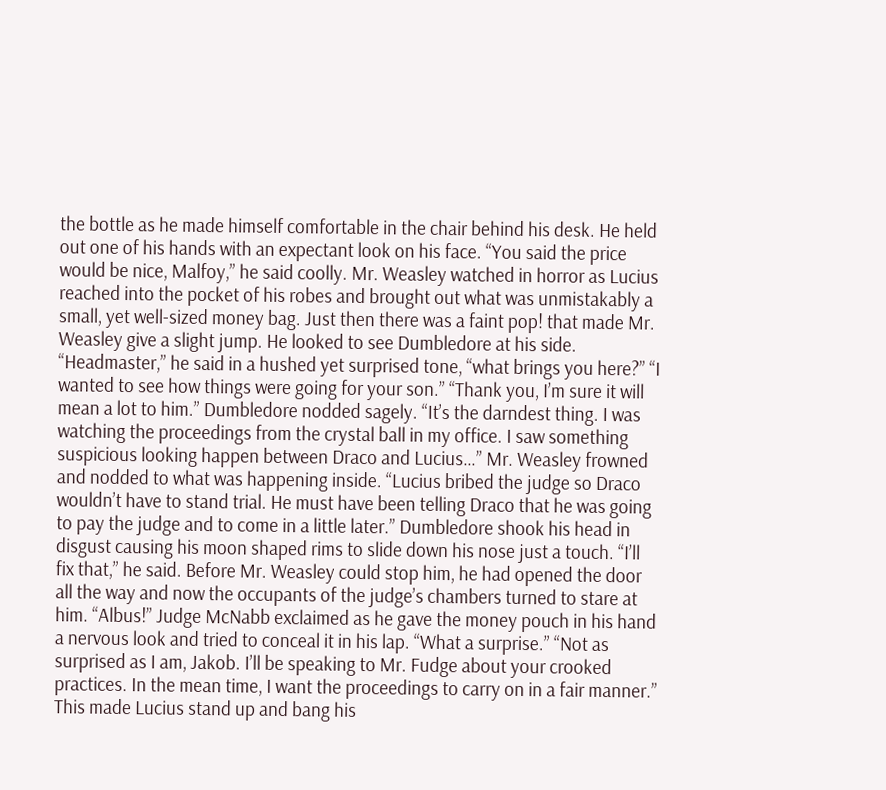the bottle as he made himself comfortable in the chair behind his desk. He held out one of his hands with an expectant look on his face. “You said the price would be nice, Malfoy,” he said coolly. Mr. Weasley watched in horror as Lucius reached into the pocket of his robes and brought out what was unmistakably a small, yet well-sized money bag. Just then there was a faint pop! that made Mr. Weasley give a slight jump. He looked to see Dumbledore at his side. “Headmaster,” he said in a hushed yet surprised tone, “what brings you here?” “I wanted to see how things were going for your son.” “Thank you, I’m sure it will mean a lot to him.” Dumbledore nodded sagely. “It’s the darndest thing. I was watching the proceedings from the crystal ball in my office. I saw something suspicious looking happen between Draco and Lucius…” Mr. Weasley frowned and nodded to what was happening inside. “Lucius bribed the judge so Draco wouldn’t have to stand trial. He must have been telling Draco that he was going to pay the judge and to come in a little later.” Dumbledore shook his head in disgust causing his moon shaped rims to slide down his nose just a touch. “I’ll fix that,” he said. Before Mr. Weasley could stop him, he had opened the door all the way and now the occupants of the judge’s chambers turned to stare at him. “Albus!” Judge McNabb exclaimed as he gave the money pouch in his hand a nervous look and tried to conceal it in his lap. “What a surprise.” “Not as surprised as I am, Jakob. I’ll be speaking to Mr. Fudge about your crooked practices. In the mean time, I want the proceedings to carry on in a fair manner.” This made Lucius stand up and bang his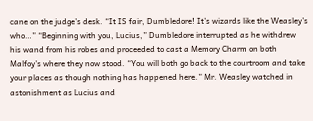cane on the judge’s desk. “It IS fair, Dumbledore! It’s wizards like the Weasley’s who…” “Beginning with you, Lucius,” Dumbledore interrupted as he withdrew his wand from his robes and proceeded to cast a Memory Charm on both Malfoy’s where they now stood. “You will both go back to the courtroom and take your places as though nothing has happened here.” Mr. Weasley watched in astonishment as Lucius and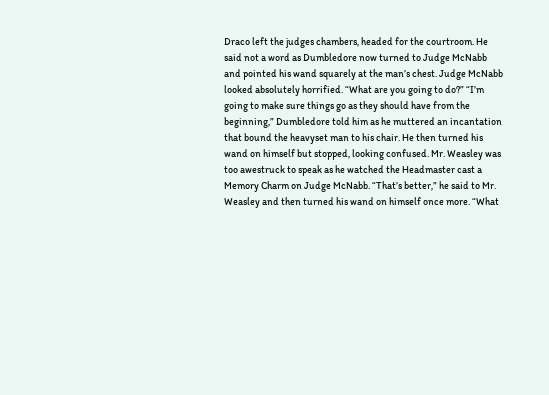Draco left the judges chambers, headed for the courtroom. He said not a word as Dumbledore now turned to Judge McNabb and pointed his wand squarely at the man’s chest. Judge McNabb looked absolutely horrified. “What are you going to do?” “I’m going to make sure things go as they should have from the beginning,” Dumbledore told him as he muttered an incantation that bound the heavyset man to his chair. He then turned his wand on himself but stopped, looking confused. Mr. Weasley was too awestruck to speak as he watched the Headmaster cast a Memory Charm on Judge McNabb. “That’s better,” he said to Mr. Weasley and then turned his wand on himself once more. “What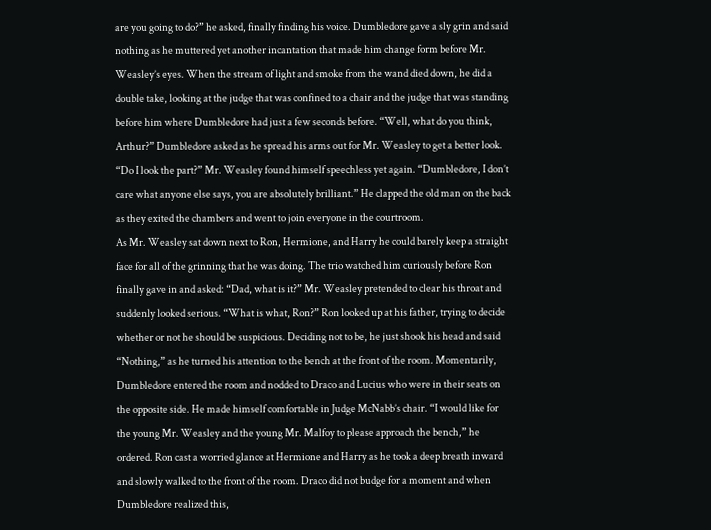are you going to do?” he asked, finally finding his voice. Dumbledore gave a sly grin and said nothing as he muttered yet another incantation that made him change form before Mr. Weasley’s eyes. When the stream of light and smoke from the wand died down, he did a double take, looking at the judge that was confined to a chair and the judge that was standing before him where Dumbledore had just a few seconds before. “Well, what do you think, Arthur?” Dumbledore asked as he spread his arms out for Mr. Weasley to get a better look. “Do I look the part?” Mr. Weasley found himself speechless yet again. “Dumbledore, I don’t care what anyone else says, you are absolutely brilliant.” He clapped the old man on the back as they exited the chambers and went to join everyone in the courtroom.
As Mr. Weasley sat down next to Ron, Hermione, and Harry he could barely keep a straight face for all of the grinning that he was doing. The trio watched him curiously before Ron finally gave in and asked: “Dad, what is it?” Mr. Weasley pretended to clear his throat and suddenly looked serious. “What is what, Ron?” Ron looked up at his father, trying to decide whether or not he should be suspicious. Deciding not to be, he just shook his head and said “Nothing,” as he turned his attention to the bench at the front of the room. Momentarily, Dumbledore entered the room and nodded to Draco and Lucius who were in their seats on the opposite side. He made himself comfortable in Judge McNabb’s chair. “I would like for the young Mr. Weasley and the young Mr. Malfoy to please approach the bench,” he ordered. Ron cast a worried glance at Hermione and Harry as he took a deep breath inward and slowly walked to the front of the room. Draco did not budge for a moment and when Dumbledore realized this,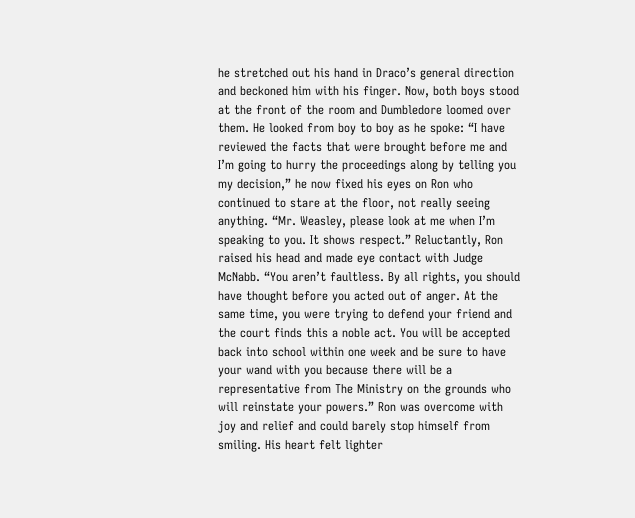he stretched out his hand in Draco’s general direction and beckoned him with his finger. Now, both boys stood at the front of the room and Dumbledore loomed over them. He looked from boy to boy as he spoke: “I have reviewed the facts that were brought before me and I’m going to hurry the proceedings along by telling you my decision,” he now fixed his eyes on Ron who continued to stare at the floor, not really seeing anything. “Mr. Weasley, please look at me when I’m speaking to you. It shows respect.” Reluctantly, Ron raised his head and made eye contact with Judge McNabb. “You aren’t faultless. By all rights, you should have thought before you acted out of anger. At the same time, you were trying to defend your friend and the court finds this a noble act. You will be accepted back into school within one week and be sure to have your wand with you because there will be a representative from The Ministry on the grounds who will reinstate your powers.” Ron was overcome with joy and relief and could barely stop himself from smiling. His heart felt lighter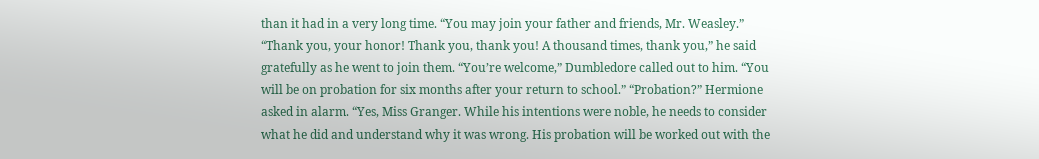than it had in a very long time. “You may join your father and friends, Mr. Weasley.” “Thank you, your honor! Thank you, thank you! A thousand times, thank you,” he said gratefully as he went to join them. “You’re welcome,” Dumbledore called out to him. “You will be on probation for six months after your return to school.” “Probation?” Hermione asked in alarm. “Yes, Miss Granger. While his intentions were noble, he needs to consider what he did and understand why it was wrong. His probation will be worked out with the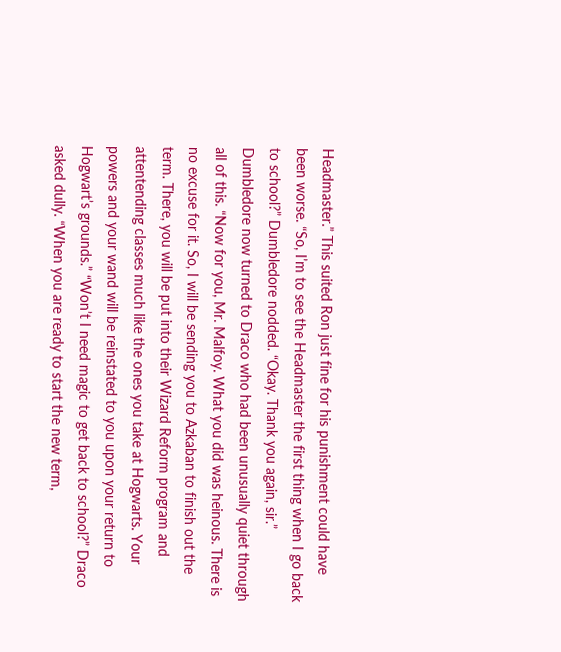Headmaster.” This suited Ron just fine for his punishment could have been worse. “So, I’m to see the Headmaster the first thing when I go back to school?” Dumbledore nodded. “Okay. Thank you again, sir.” Dumbledore now turned to Draco who had been unusually quiet through all of this. “Now for you, Mr. Malfoy. What you did was heinous. There is no excuse for it. So, I will be sending you to Azkaban to finish out the term. There, you will be put into their Wizard Reform program and attentending classes much like the ones you take at Hogwarts. Your powers and your wand will be reinstated to you upon your return to Hogwart’s grounds.” “Won’t I need magic to get back to school?” Draco asked dully. “When you are ready to start the new term,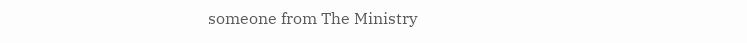someone from The Ministry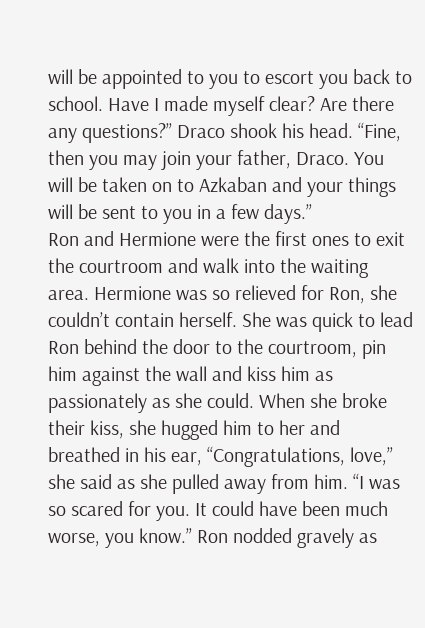will be appointed to you to escort you back to school. Have I made myself clear? Are there any questions?” Draco shook his head. “Fine, then you may join your father, Draco. You will be taken on to Azkaban and your things will be sent to you in a few days.”
Ron and Hermione were the first ones to exit the courtroom and walk into the waiting area. Hermione was so relieved for Ron, she couldn’t contain herself. She was quick to lead Ron behind the door to the courtroom, pin him against the wall and kiss him as passionately as she could. When she broke their kiss, she hugged him to her and breathed in his ear, “Congratulations, love,” she said as she pulled away from him. “I was so scared for you. It could have been much worse, you know.” Ron nodded gravely as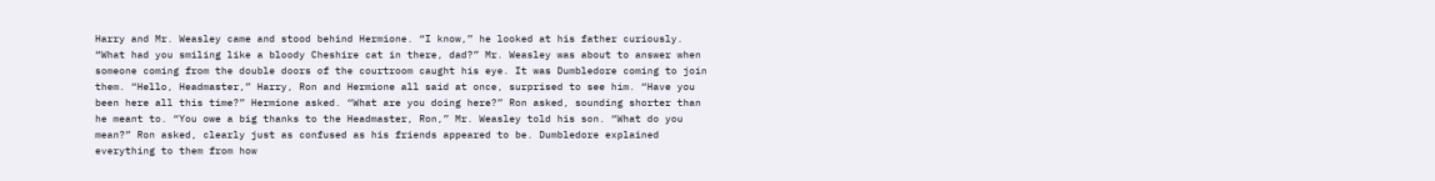Harry and Mr. Weasley came and stood behind Hermione. “I know,” he looked at his father curiously. “What had you smiling like a bloody Cheshire cat in there, dad?” Mr. Weasley was about to answer when someone coming from the double doors of the courtroom caught his eye. It was Dumbledore coming to join them. “Hello, Headmaster,” Harry, Ron and Hermione all said at once, surprised to see him. “Have you been here all this time?” Hermione asked. “What are you doing here?” Ron asked, sounding shorter than he meant to. “You owe a big thanks to the Headmaster, Ron,” Mr. Weasley told his son. “What do you mean?” Ron asked, clearly just as confused as his friends appeared to be. Dumbledore explained everything to them from how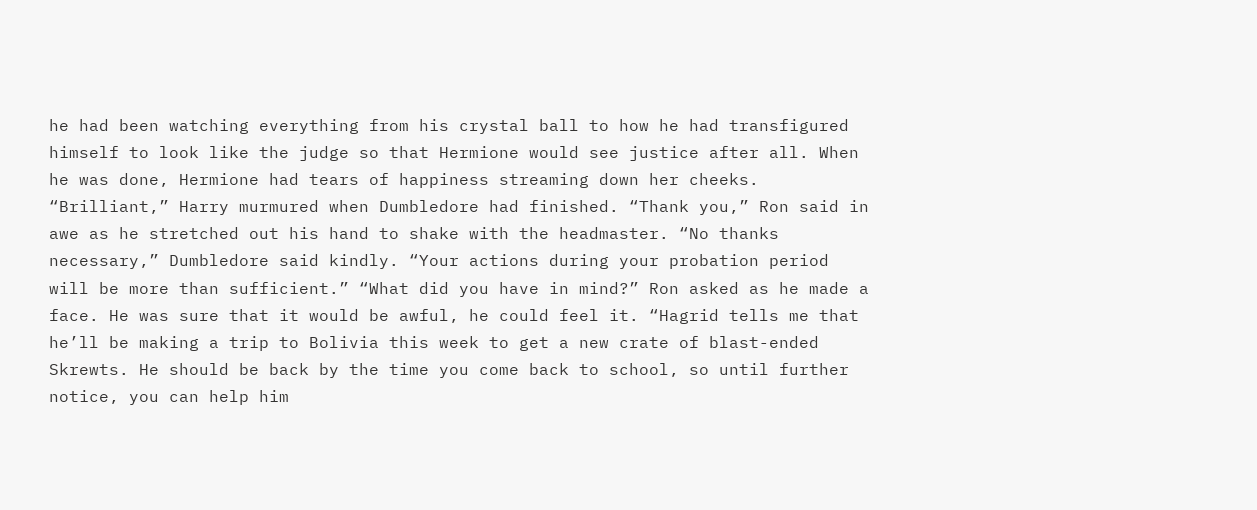he had been watching everything from his crystal ball to how he had transfigured himself to look like the judge so that Hermione would see justice after all. When he was done, Hermione had tears of happiness streaming down her cheeks. “Brilliant,” Harry murmured when Dumbledore had finished. “Thank you,” Ron said in awe as he stretched out his hand to shake with the headmaster. “No thanks necessary,” Dumbledore said kindly. “Your actions during your probation period will be more than sufficient.” “What did you have in mind?” Ron asked as he made a face. He was sure that it would be awful, he could feel it. “Hagrid tells me that he’ll be making a trip to Bolivia this week to get a new crate of blast-ended Skrewts. He should be back by the time you come back to school, so until further notice, you can help him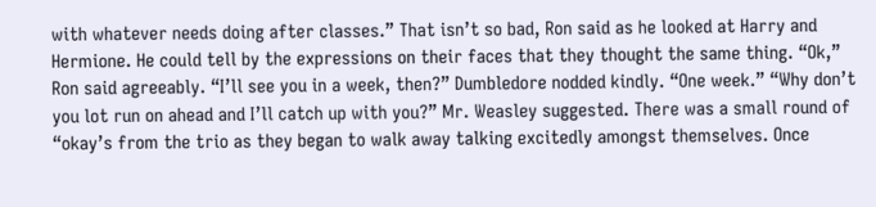with whatever needs doing after classes.” That isn’t so bad, Ron said as he looked at Harry and Hermione. He could tell by the expressions on their faces that they thought the same thing. “Ok,” Ron said agreeably. “I’ll see you in a week, then?” Dumbledore nodded kindly. “One week.” “Why don’t you lot run on ahead and I’ll catch up with you?” Mr. Weasley suggested. There was a small round of “okay’s from the trio as they began to walk away talking excitedly amongst themselves. Once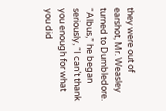they were out of earshot, Mr. Weasley turned to Dumbledore. “Albus,” he began seriously, “I can’t thank you enough for what you did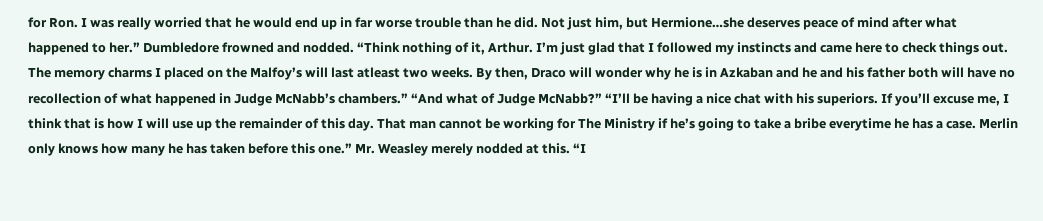for Ron. I was really worried that he would end up in far worse trouble than he did. Not just him, but Hermione…she deserves peace of mind after what happened to her.” Dumbledore frowned and nodded. “Think nothing of it, Arthur. I’m just glad that I followed my instincts and came here to check things out. The memory charms I placed on the Malfoy’s will last atleast two weeks. By then, Draco will wonder why he is in Azkaban and he and his father both will have no recollection of what happened in Judge McNabb’s chambers.” “And what of Judge McNabb?” “I’ll be having a nice chat with his superiors. If you’ll excuse me, I think that is how I will use up the remainder of this day. That man cannot be working for The Ministry if he’s going to take a bribe everytime he has a case. Merlin only knows how many he has taken before this one.” Mr. Weasley merely nodded at this. “I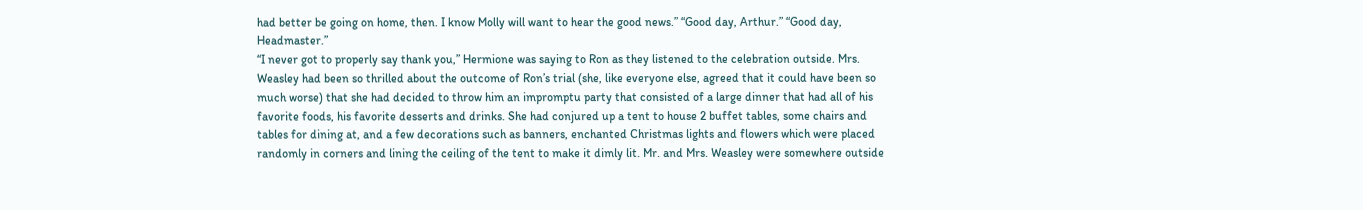had better be going on home, then. I know Molly will want to hear the good news.” “Good day, Arthur.” “Good day, Headmaster.”
“I never got to properly say thank you,” Hermione was saying to Ron as they listened to the celebration outside. Mrs. Weasley had been so thrilled about the outcome of Ron’s trial (she, like everyone else, agreed that it could have been so much worse) that she had decided to throw him an impromptu party that consisted of a large dinner that had all of his favorite foods, his favorite desserts and drinks. She had conjured up a tent to house 2 buffet tables, some chairs and tables for dining at, and a few decorations such as banners, enchanted Christmas lights and flowers which were placed randomly in corners and lining the ceiling of the tent to make it dimly lit. Mr. and Mrs. Weasley were somewhere outside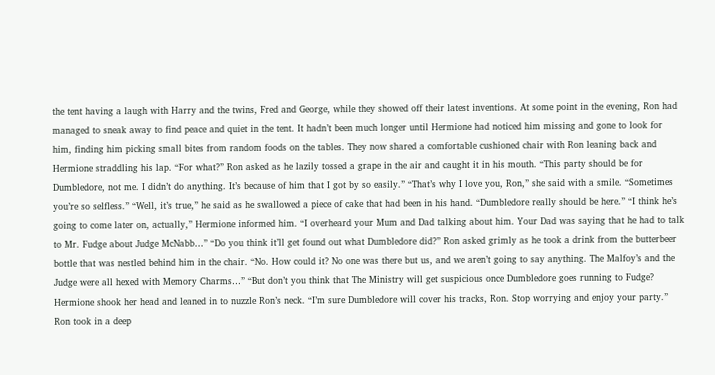the tent having a laugh with Harry and the twins, Fred and George, while they showed off their latest inventions. At some point in the evening, Ron had managed to sneak away to find peace and quiet in the tent. It hadn’t been much longer until Hermione had noticed him missing and gone to look for him, finding him picking small bites from random foods on the tables. They now shared a comfortable cushioned chair with Ron leaning back and Hermione straddling his lap. “For what?” Ron asked as he lazily tossed a grape in the air and caught it in his mouth. “This party should be for Dumbledore, not me. I didn’t do anything. It’s because of him that I got by so easily.” “That’s why I love you, Ron,” she said with a smile. “Sometimes you’re so selfless.” “Well, it’s true,” he said as he swallowed a piece of cake that had been in his hand. “Dumbledore really should be here.” “I think he’s going to come later on, actually,” Hermione informed him. “I overheard your Mum and Dad talking about him. Your Dad was saying that he had to talk to Mr. Fudge about Judge McNabb…” “Do you think it’ll get found out what Dumbledore did?” Ron asked grimly as he took a drink from the butterbeer bottle that was nestled behind him in the chair. “No. How could it? No one was there but us, and we aren’t going to say anything. The Malfoy’s and the Judge were all hexed with Memory Charms…” “But don’t you think that The Ministry will get suspicious once Dumbledore goes running to Fudge? Hermione shook her head and leaned in to nuzzle Ron’s neck. “I’m sure Dumbledore will cover his tracks, Ron. Stop worrying and enjoy your party.” Ron took in a deep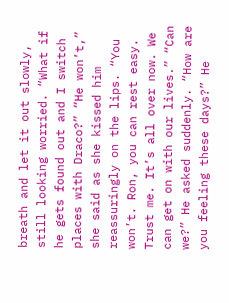breath and let it out slowly, still looking worried. “What if he gets found out and I switch places with Draco?” “He won’t,” she said as she kissed him reassuringly on the lips. “You won’t. Ron, you can rest easy. Trust me. It’s all over now. We can get on with our lives.” “Can we?” He asked suddenly. “How are you feeling these days?” He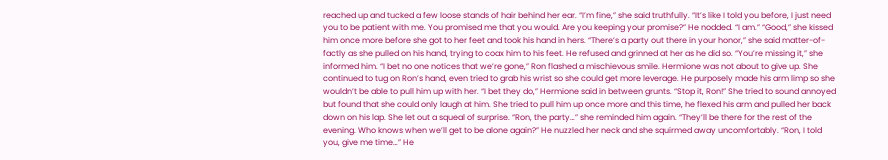reached up and tucked a few loose stands of hair behind her ear. “I’m fine,” she said truthfully. “It’s like I told you before, I just need you to be patient with me. You promised me that you would. Are you keeping your promise?” He nodded. “I am.” “Good,” she kissed him once more before she got to her feet and took his hand in hers. “There’s a party out there in your honor,” she said matter-of-factly as she pulled on his hand, trying to coax him to his feet. He refused and grinned at her as he did so. “You’re missing it,” she informed him. “I bet no one notices that we’re gone,” Ron flashed a mischievous smile. Hermione was not about to give up. She continued to tug on Ron’s hand, even tried to grab his wrist so she could get more leverage. He purposely made his arm limp so she wouldn’t be able to pull him up with her. “I bet they do,” Hermione said in between grunts. “Stop it, Ron!” She tried to sound annoyed but found that she could only laugh at him. She tried to pull him up once more and this time, he flexed his arm and pulled her back down on his lap. She let out a squeal of surprise. “Ron, the party…” she reminded him again. “They’ll be there for the rest of the evening. Who knows when we’ll get to be alone again?” He nuzzled her neck and she squirmed away uncomfortably. “Ron, I told you, give me time…” He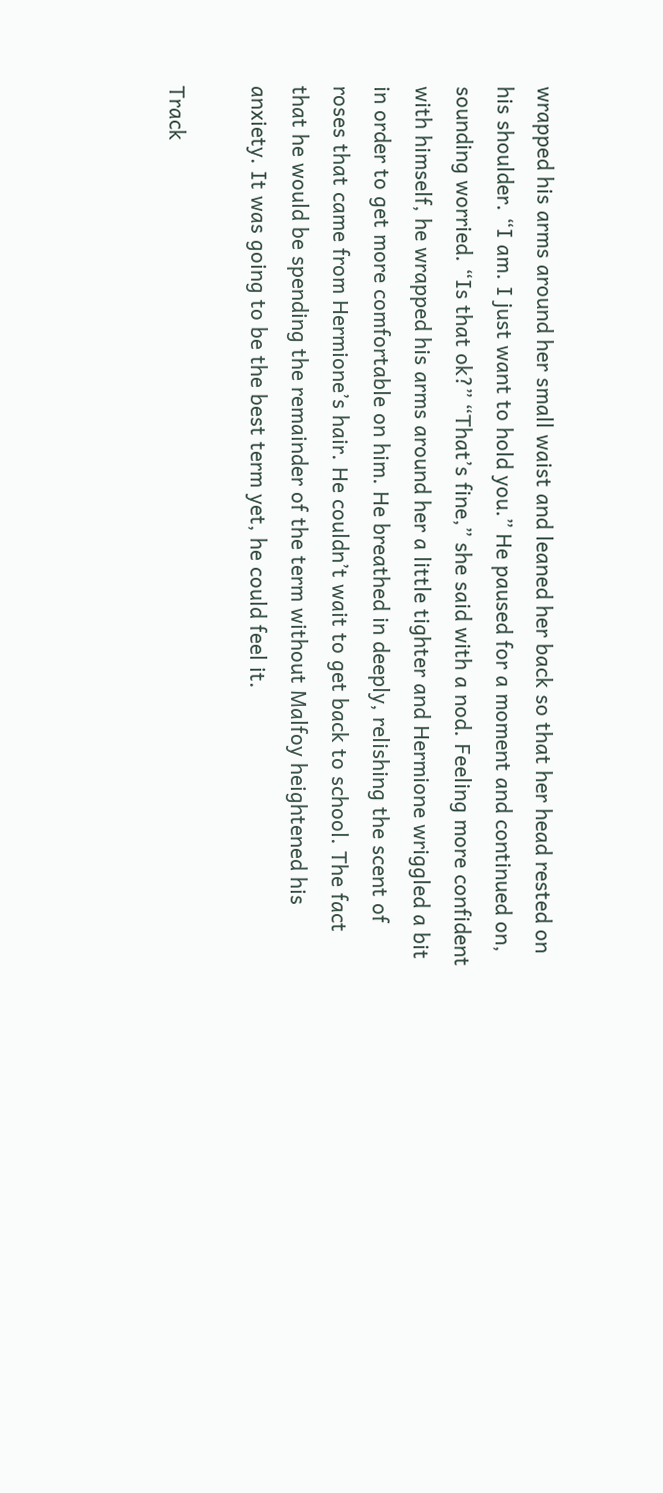wrapped his arms around her small waist and leaned her back so that her head rested on his shoulder. “I am. I just want to hold you.” He paused for a moment and continued on, sounding worried. “Is that ok?” “That’s fine,” she said with a nod. Feeling more confident with himself, he wrapped his arms around her a little tighter and Hermione wriggled a bit in order to get more comfortable on him. He breathed in deeply, relishing the scent of roses that came from Hermione’s hair. He couldn’t wait to get back to school. The fact that he would be spending the remainder of the term without Malfoy heightened his anxiety. It was going to be the best term yet, he could feel it.

Track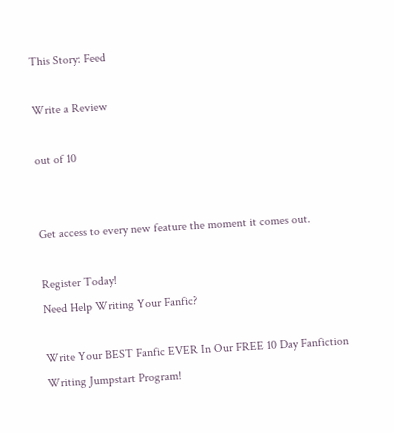This Story: Feed

Write a Review

out of 10


Get access to every new feature the moment it comes out.

Register Today!
Need Help Writing Your Fanfic?

Write Your BEST Fanfic EVER In Our FREE 10 Day Fanfiction Writing Jumpstart Program!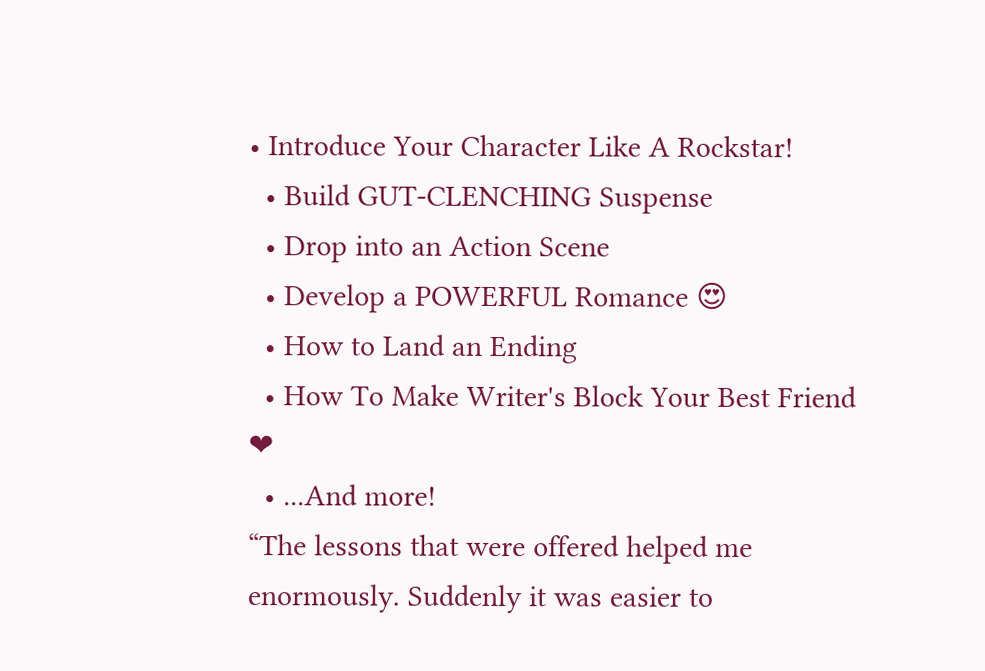• Introduce Your Character Like A Rockstar!
  • Build GUT-CLENCHING Suspense
  • Drop into an Action Scene
  • Develop a POWERFUL Romance 😍
  • How to Land an Ending
  • How To Make Writer's Block Your Best Friend ❤
  • ...And more!
“The lessons that were offered helped me enormously. Suddenly it was easier to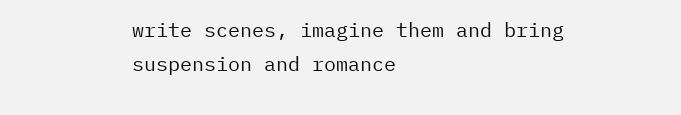write scenes, imagine them and bring suspension and romance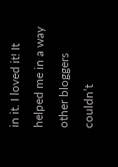in it. I loved it! It helped me in a way other bloggers couldn’t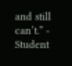and still can’t.” - Student